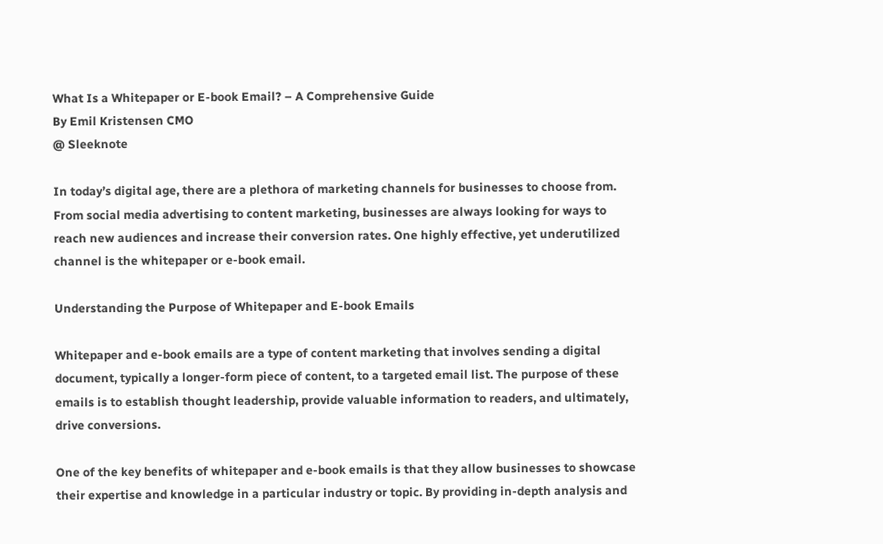What Is a Whitepaper or E-book Email? – A Comprehensive Guide
By Emil Kristensen CMO
@ Sleeknote

In today’s digital age, there are a plethora of marketing channels for businesses to choose from. From social media advertising to content marketing, businesses are always looking for ways to reach new audiences and increase their conversion rates. One highly effective, yet underutilized channel is the whitepaper or e-book email.

Understanding the Purpose of Whitepaper and E-book Emails

Whitepaper and e-book emails are a type of content marketing that involves sending a digital document, typically a longer-form piece of content, to a targeted email list. The purpose of these emails is to establish thought leadership, provide valuable information to readers, and ultimately, drive conversions.

One of the key benefits of whitepaper and e-book emails is that they allow businesses to showcase their expertise and knowledge in a particular industry or topic. By providing in-depth analysis and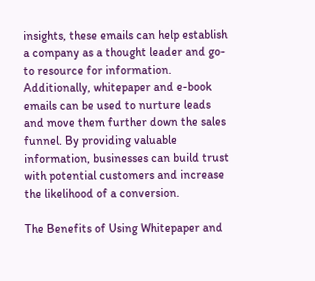insights, these emails can help establish a company as a thought leader and go-to resource for information. Additionally, whitepaper and e-book emails can be used to nurture leads and move them further down the sales funnel. By providing valuable information, businesses can build trust with potential customers and increase the likelihood of a conversion.

The Benefits of Using Whitepaper and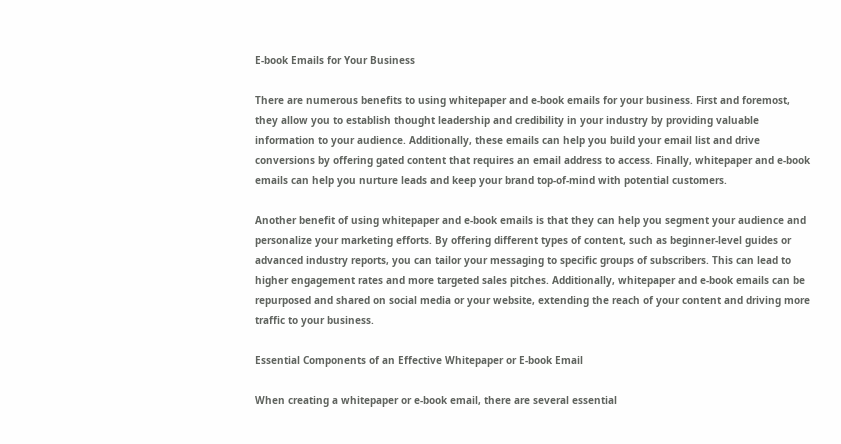E-book Emails for Your Business

There are numerous benefits to using whitepaper and e-book emails for your business. First and foremost, they allow you to establish thought leadership and credibility in your industry by providing valuable information to your audience. Additionally, these emails can help you build your email list and drive conversions by offering gated content that requires an email address to access. Finally, whitepaper and e-book emails can help you nurture leads and keep your brand top-of-mind with potential customers.

Another benefit of using whitepaper and e-book emails is that they can help you segment your audience and personalize your marketing efforts. By offering different types of content, such as beginner-level guides or advanced industry reports, you can tailor your messaging to specific groups of subscribers. This can lead to higher engagement rates and more targeted sales pitches. Additionally, whitepaper and e-book emails can be repurposed and shared on social media or your website, extending the reach of your content and driving more traffic to your business.

Essential Components of an Effective Whitepaper or E-book Email

When creating a whitepaper or e-book email, there are several essential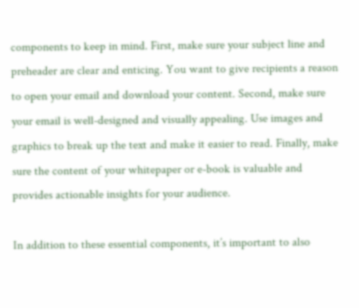components to keep in mind. First, make sure your subject line and preheader are clear and enticing. You want to give recipients a reason to open your email and download your content. Second, make sure your email is well-designed and visually appealing. Use images and graphics to break up the text and make it easier to read. Finally, make sure the content of your whitepaper or e-book is valuable and provides actionable insights for your audience.

In addition to these essential components, it’s important to also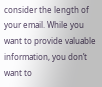consider the length of your email. While you want to provide valuable information, you don’t want to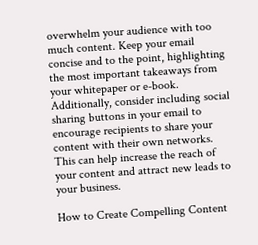overwhelm your audience with too much content. Keep your email concise and to the point, highlighting the most important takeaways from your whitepaper or e-book. Additionally, consider including social sharing buttons in your email to encourage recipients to share your content with their own networks. This can help increase the reach of your content and attract new leads to your business.

How to Create Compelling Content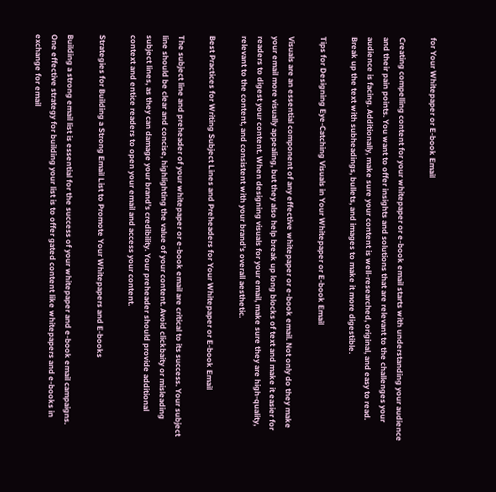for Your Whitepaper or E-book Email

Creating compelling content for your whitepaper or e-book email starts with understanding your audience and their pain points. You want to offer insights and solutions that are relevant to the challenges your audience is facing. Additionally, make sure your content is well-researched, original, and easy to read. Break up the text with subheadings, bullets, and images to make it more digestible.

Tips for Designing Eye-Catching Visuals in Your Whitepaper or E-book Email

Visuals are an essential component of any effective whitepaper or e-book email. Not only do they make your email more visually appealing, but they also help break up long blocks of text and make it easier for readers to digest your content. When designing visuals for your email, make sure they are high-quality, relevant to the content, and consistent with your brand’s overall aesthetic.

Best Practices for Writing Subject Lines and Preheaders for Your Whitepaper or E-book Email

The subject line and preheader of your whitepaper or e-book email are critical to its success. Your subject line should be clear and concise, highlighting the value of your content. Avoid clickbaity or misleading subject lines, as they can damage your brand’s credibility. Your preheader should provide additional context and entice readers to open your email and access your content.

Strategies for Building a Strong Email List to Promote Your Whitepapers and E-books

Building a strong email list is essential for the success of your whitepaper and e-book email campaigns. One effective strategy for building your list is to offer gated content like whitepapers and e-books in exchange for email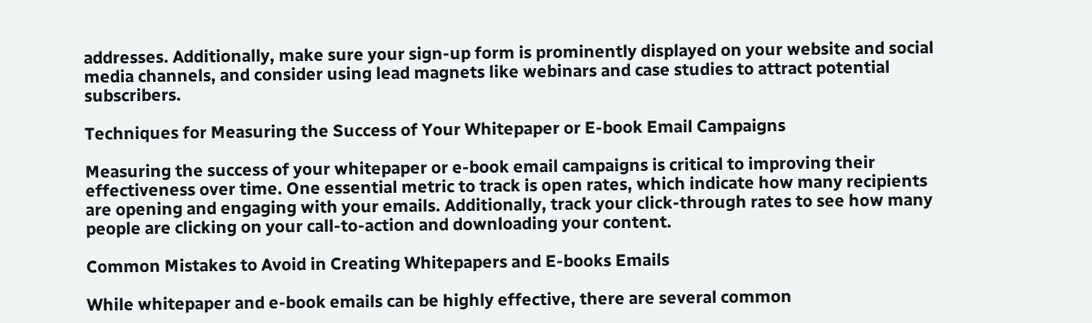addresses. Additionally, make sure your sign-up form is prominently displayed on your website and social media channels, and consider using lead magnets like webinars and case studies to attract potential subscribers.

Techniques for Measuring the Success of Your Whitepaper or E-book Email Campaigns

Measuring the success of your whitepaper or e-book email campaigns is critical to improving their effectiveness over time. One essential metric to track is open rates, which indicate how many recipients are opening and engaging with your emails. Additionally, track your click-through rates to see how many people are clicking on your call-to-action and downloading your content.

Common Mistakes to Avoid in Creating Whitepapers and E-books Emails

While whitepaper and e-book emails can be highly effective, there are several common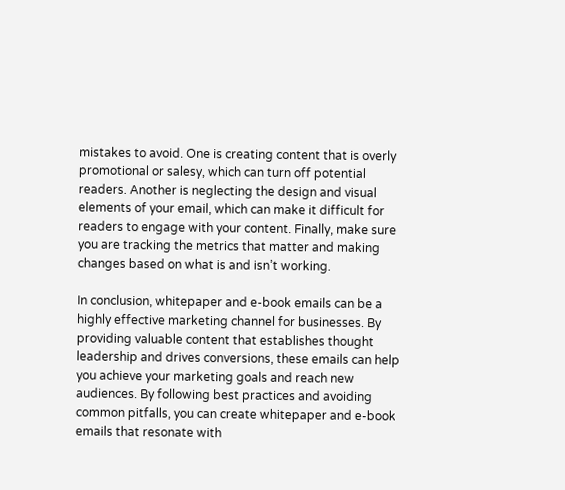mistakes to avoid. One is creating content that is overly promotional or salesy, which can turn off potential readers. Another is neglecting the design and visual elements of your email, which can make it difficult for readers to engage with your content. Finally, make sure you are tracking the metrics that matter and making changes based on what is and isn’t working.

In conclusion, whitepaper and e-book emails can be a highly effective marketing channel for businesses. By providing valuable content that establishes thought leadership and drives conversions, these emails can help you achieve your marketing goals and reach new audiences. By following best practices and avoiding common pitfalls, you can create whitepaper and e-book emails that resonate with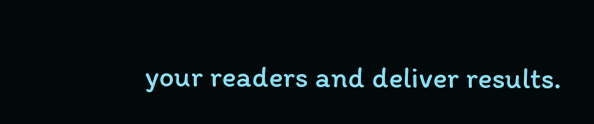your readers and deliver results.